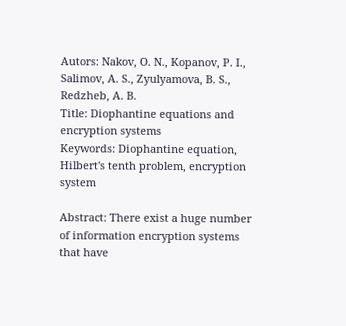Autors: Nakov, O. N., Kopanov, P. I., Salimov, A. S., Zyulyamova, B. S., Redzheb, A. B.
Title: Diophantine equations and encryption systems
Keywords: Diophantine equation, Hilbert's tenth problem, encryption system

Abstract: There exist a huge number of information encryption systems that have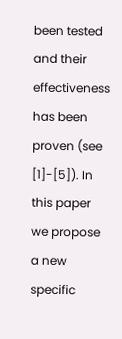been tested and their effectiveness has been proven (see [1]-[5]). In this paper we propose a new specific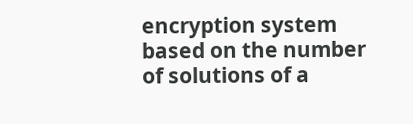encryption system based on the number of solutions of a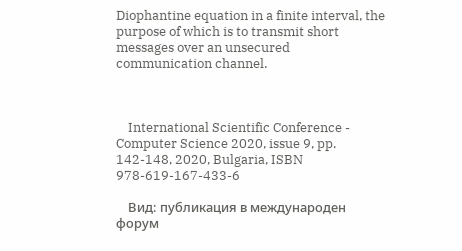Diophantine equation in a finite interval, the purpose of which is to transmit short messages over an unsecured communication channel.



    International Scientific Conference - Computer Science 2020, issue 9, pp. 142-148, 2020, Bulgaria, ISBN 978-619-167-433-6

    Вид: публикация в международен форум